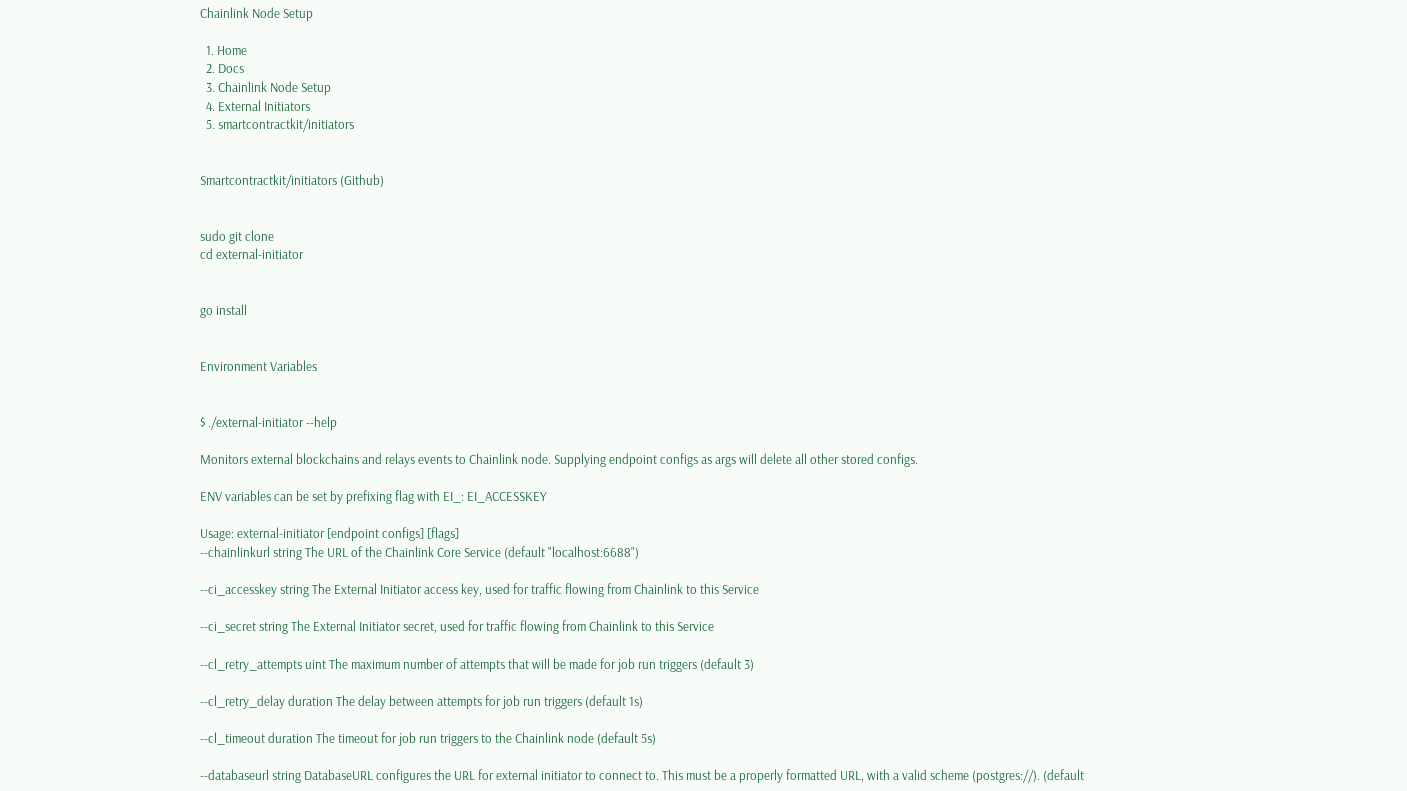Chainlink Node Setup

  1. Home
  2. Docs
  3. Chainlink Node Setup
  4. External Initiators
  5. smartcontractkit/initiators


Smartcontractkit/initiators (Github)


sudo git clone
cd external-initiator


go install


Environment Variables


$ ./external-initiator --help

Monitors external blockchains and relays events to Chainlink node. Supplying endpoint configs as args will delete all other stored configs.

ENV variables can be set by prefixing flag with EI_: EI_ACCESSKEY

Usage: external-initiator [endpoint configs] [flags]
--chainlinkurl string The URL of the Chainlink Core Service (default "localhost:6688")

--ci_accesskey string The External Initiator access key, used for traffic flowing from Chainlink to this Service

--ci_secret string The External Initiator secret, used for traffic flowing from Chainlink to this Service

--cl_retry_attempts uint The maximum number of attempts that will be made for job run triggers (default 3)

--cl_retry_delay duration The delay between attempts for job run triggers (default 1s)

--cl_timeout duration The timeout for job run triggers to the Chainlink node (default 5s)

--databaseurl string DatabaseURL configures the URL for external initiator to connect to. This must be a properly formatted URL, with a valid scheme (postgres://). (default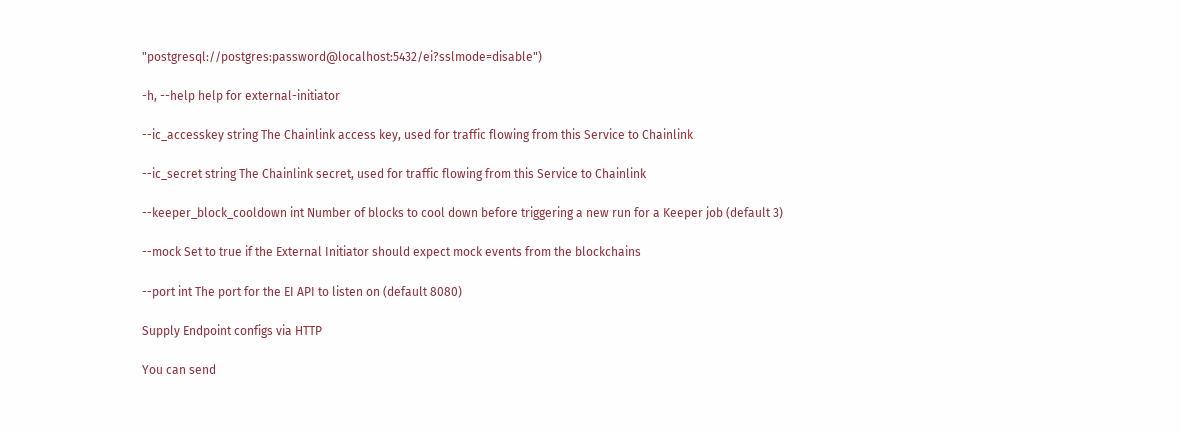"postgresql://postgres:password@localhost:5432/ei?sslmode=disable")

-h, --help help for external-initiator

--ic_accesskey string The Chainlink access key, used for traffic flowing from this Service to Chainlink

--ic_secret string The Chainlink secret, used for traffic flowing from this Service to Chainlink

--keeper_block_cooldown int Number of blocks to cool down before triggering a new run for a Keeper job (default 3)

--mock Set to true if the External Initiator should expect mock events from the blockchains

--port int The port for the EI API to listen on (default 8080)

Supply Endpoint configs via HTTP

You can send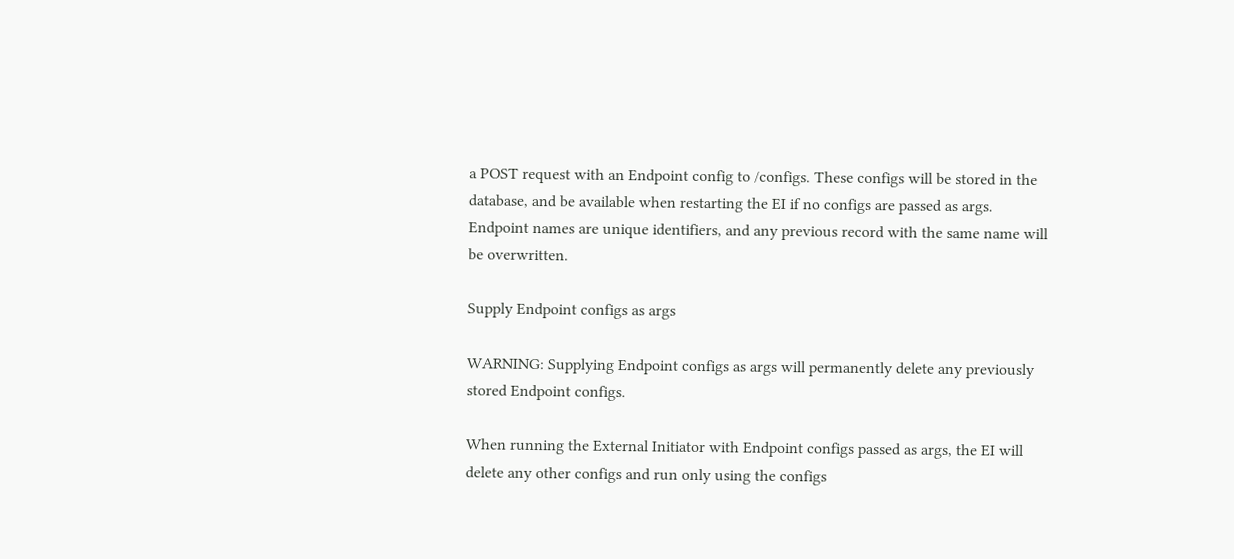a POST request with an Endpoint config to /configs. These configs will be stored in the database, and be available when restarting the EI if no configs are passed as args. Endpoint names are unique identifiers, and any previous record with the same name will be overwritten.

Supply Endpoint configs as args

WARNING: Supplying Endpoint configs as args will permanently delete any previously stored Endpoint configs.

When running the External Initiator with Endpoint configs passed as args, the EI will delete any other configs and run only using the configs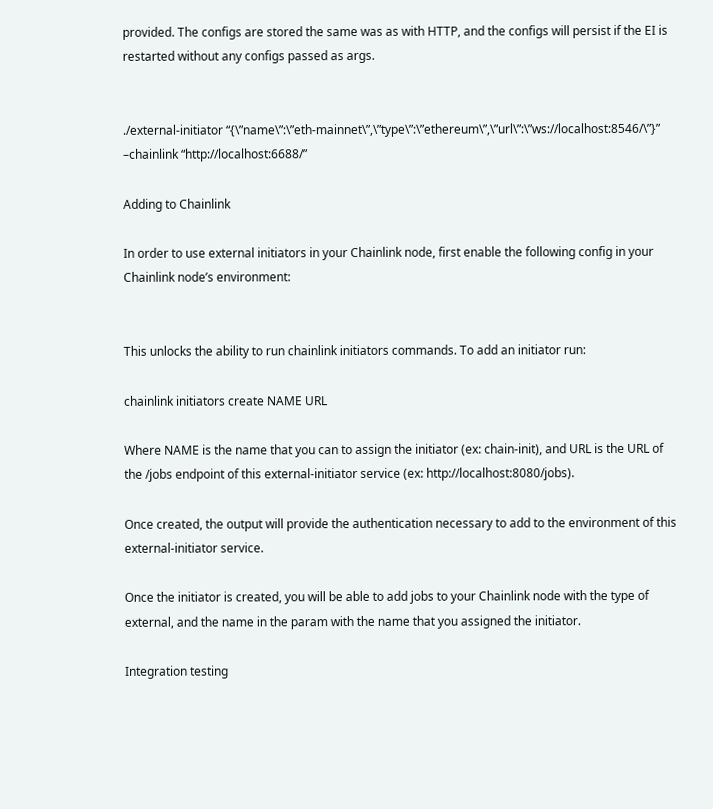provided. The configs are stored the same was as with HTTP, and the configs will persist if the EI is restarted without any configs passed as args.


./external-initiator “{\”name\”:\”eth-mainnet\”,\”type\”:\”ethereum\”,\”url\”:\”ws://localhost:8546/\”}” –chainlink “http://localhost:6688/”

Adding to Chainlink

In order to use external initiators in your Chainlink node, first enable the following config in your Chainlink node’s environment:


This unlocks the ability to run chainlink initiators commands. To add an initiator run:

chainlink initiators create NAME URL

Where NAME is the name that you can to assign the initiator (ex: chain-init), and URL is the URL of the /jobs endpoint of this external-initiator service (ex: http://localhost:8080/jobs).

Once created, the output will provide the authentication necessary to add to the environment of this external-initiator service.

Once the initiator is created, you will be able to add jobs to your Chainlink node with the type of external, and the name in the param with the name that you assigned the initiator.

Integration testing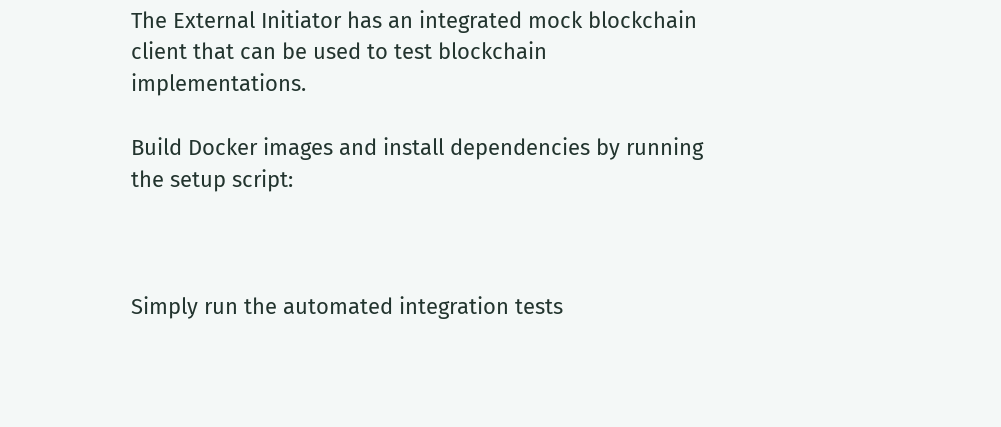The External Initiator has an integrated mock blockchain client that can be used to test blockchain implementations.

Build Docker images and install dependencies by running the setup script:



Simply run the automated integration tests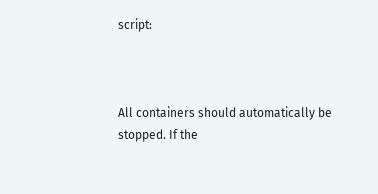script:



All containers should automatically be stopped. If the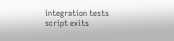integration tests script exits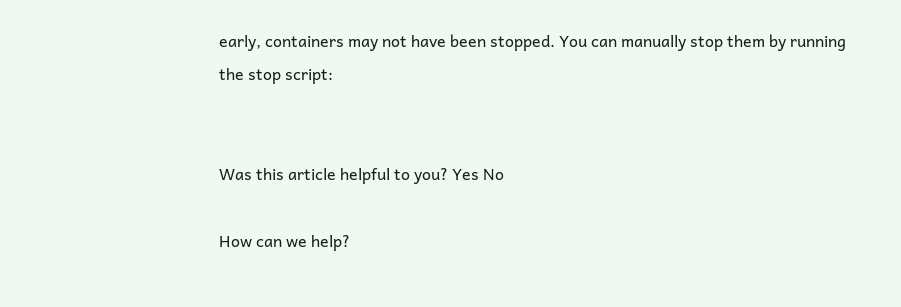early, containers may not have been stopped. You can manually stop them by running the stop script:


Was this article helpful to you? Yes No

How can we help?